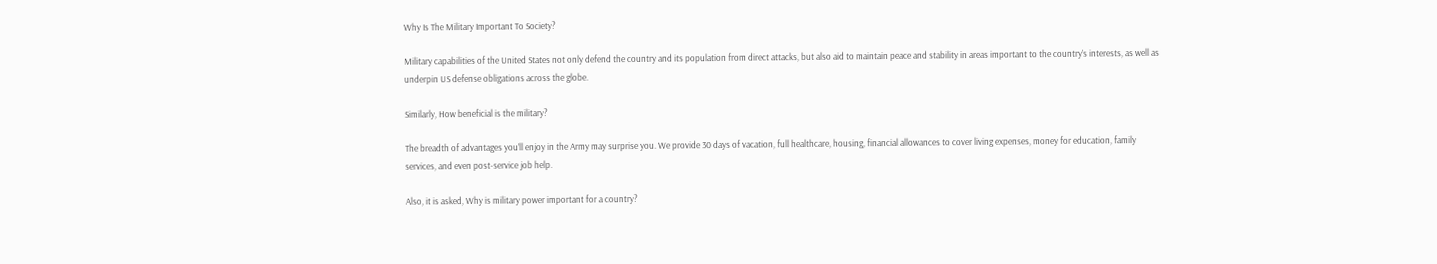Why Is The Military Important To Society?

Military capabilities of the United States not only defend the country and its population from direct attacks, but also aid to maintain peace and stability in areas important to the country’s interests, as well as underpin US defense obligations across the globe.

Similarly, How beneficial is the military?

The breadth of advantages you’ll enjoy in the Army may surprise you. We provide 30 days of vacation, full healthcare, housing, financial allowances to cover living expenses, money for education, family services, and even post-service job help.

Also, it is asked, Why is military power important for a country?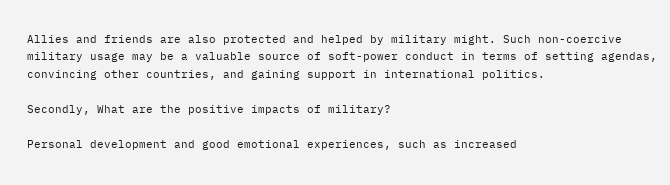Allies and friends are also protected and helped by military might. Such non-coercive military usage may be a valuable source of soft-power conduct in terms of setting agendas, convincing other countries, and gaining support in international politics.

Secondly, What are the positive impacts of military?

Personal development and good emotional experiences, such as increased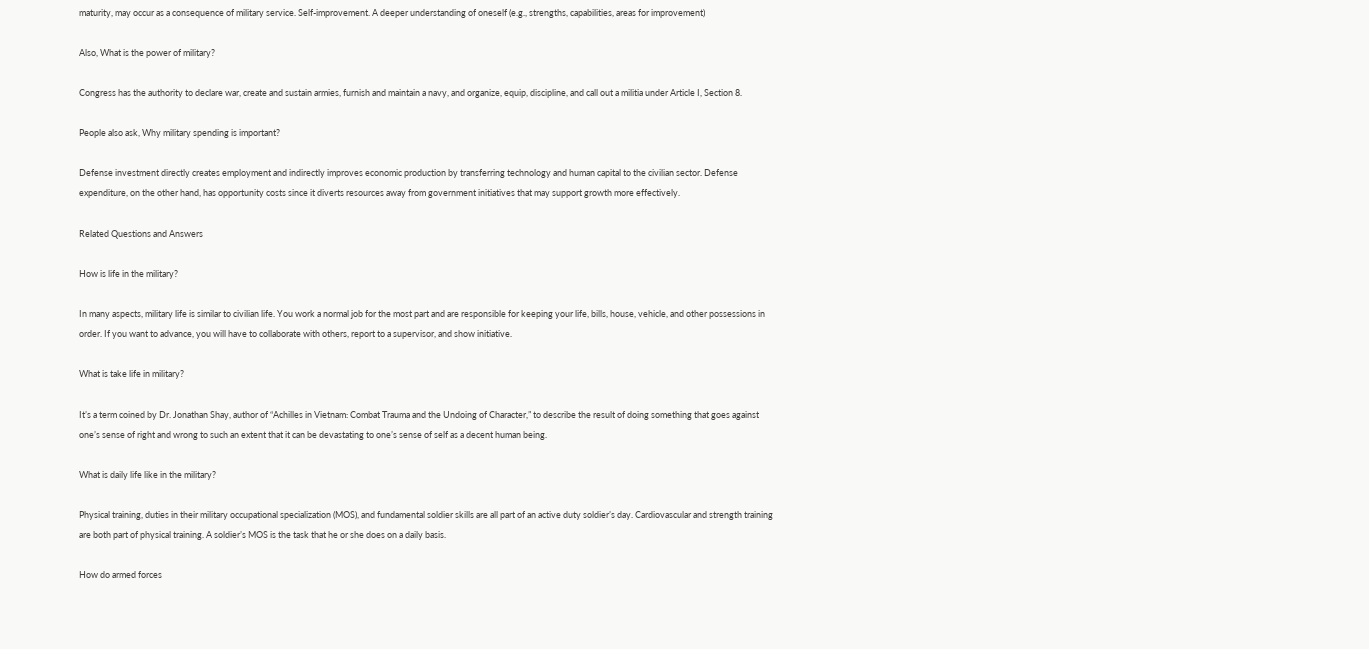maturity, may occur as a consequence of military service. Self-improvement. A deeper understanding of oneself (e.g., strengths, capabilities, areas for improvement)

Also, What is the power of military?

Congress has the authority to declare war, create and sustain armies, furnish and maintain a navy, and organize, equip, discipline, and call out a militia under Article I, Section 8.

People also ask, Why military spending is important?

Defense investment directly creates employment and indirectly improves economic production by transferring technology and human capital to the civilian sector. Defense expenditure, on the other hand, has opportunity costs since it diverts resources away from government initiatives that may support growth more effectively.

Related Questions and Answers

How is life in the military?

In many aspects, military life is similar to civilian life. You work a normal job for the most part and are responsible for keeping your life, bills, house, vehicle, and other possessions in order. If you want to advance, you will have to collaborate with others, report to a supervisor, and show initiative.

What is take life in military?

It’s a term coined by Dr. Jonathan Shay, author of “Achilles in Vietnam: Combat Trauma and the Undoing of Character,” to describe the result of doing something that goes against one’s sense of right and wrong to such an extent that it can be devastating to one’s sense of self as a decent human being.

What is daily life like in the military?

Physical training, duties in their military occupational specialization (MOS), and fundamental soldier skills are all part of an active duty soldier’s day. Cardiovascular and strength training are both part of physical training. A soldier’s MOS is the task that he or she does on a daily basis.

How do armed forces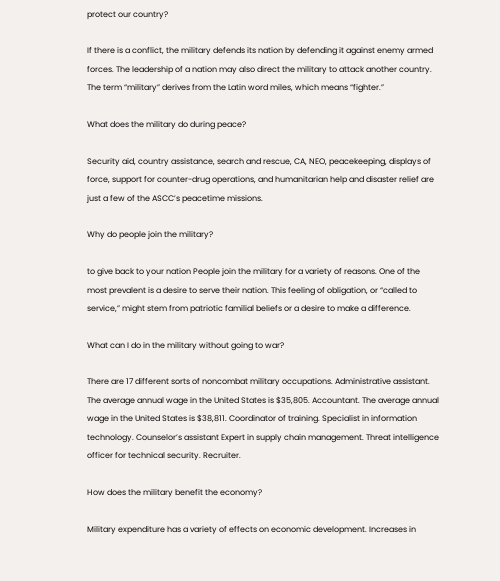protect our country?

If there is a conflict, the military defends its nation by defending it against enemy armed forces. The leadership of a nation may also direct the military to attack another country. The term “military” derives from the Latin word miles, which means “fighter.”

What does the military do during peace?

Security aid, country assistance, search and rescue, CA, NEO, peacekeeping, displays of force, support for counter-drug operations, and humanitarian help and disaster relief are just a few of the ASCC’s peacetime missions.

Why do people join the military?

to give back to your nation People join the military for a variety of reasons. One of the most prevalent is a desire to serve their nation. This feeling of obligation, or “called to service,” might stem from patriotic familial beliefs or a desire to make a difference.

What can I do in the military without going to war?

There are 17 different sorts of noncombat military occupations. Administrative assistant. The average annual wage in the United States is $35,805. Accountant. The average annual wage in the United States is $38,811. Coordinator of training. Specialist in information technology. Counselor’s assistant Expert in supply chain management. Threat intelligence officer for technical security. Recruiter.

How does the military benefit the economy?

Military expenditure has a variety of effects on economic development. Increases in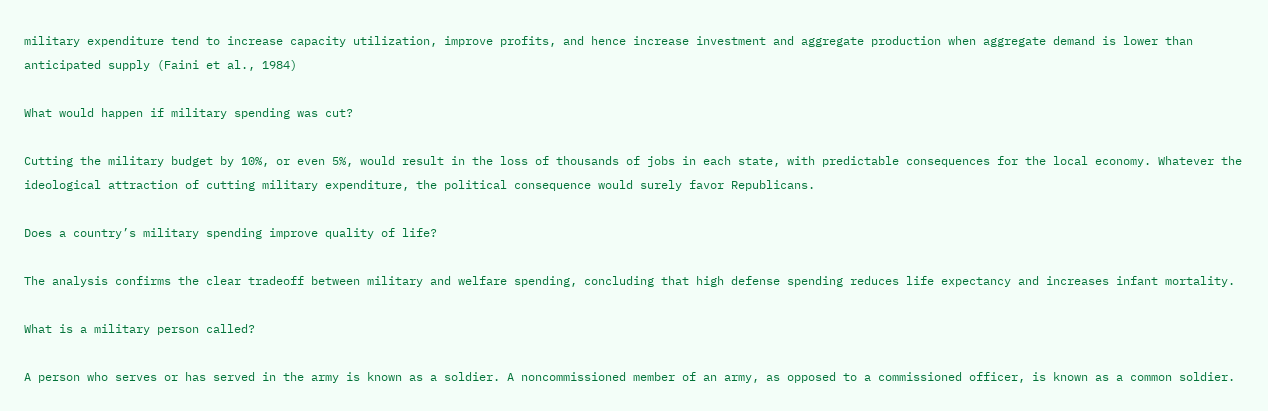military expenditure tend to increase capacity utilization, improve profits, and hence increase investment and aggregate production when aggregate demand is lower than anticipated supply (Faini et al., 1984)

What would happen if military spending was cut?

Cutting the military budget by 10%, or even 5%, would result in the loss of thousands of jobs in each state, with predictable consequences for the local economy. Whatever the ideological attraction of cutting military expenditure, the political consequence would surely favor Republicans.

Does a country’s military spending improve quality of life?

The analysis confirms the clear tradeoff between military and welfare spending, concluding that high defense spending reduces life expectancy and increases infant mortality.

What is a military person called?

A person who serves or has served in the army is known as a soldier. A noncommissioned member of an army, as opposed to a commissioned officer, is known as a common soldier.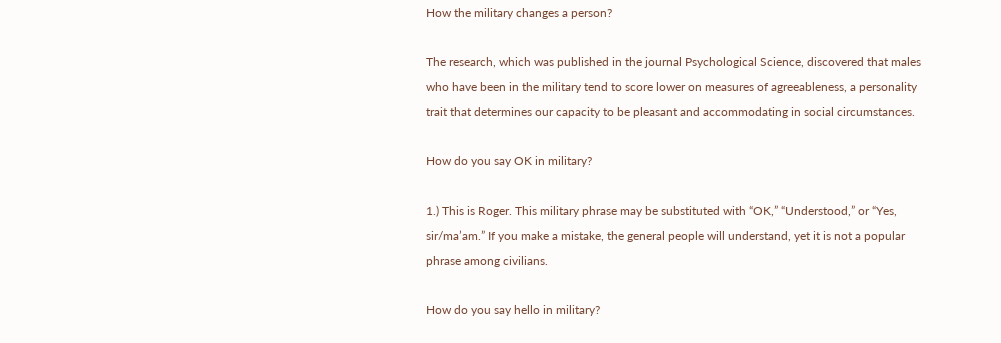How the military changes a person?

The research, which was published in the journal Psychological Science, discovered that males who have been in the military tend to score lower on measures of agreeableness, a personality trait that determines our capacity to be pleasant and accommodating in social circumstances.

How do you say OK in military?

1.) This is Roger. This military phrase may be substituted with “OK,” “Understood,” or “Yes, sir/ma’am.” If you make a mistake, the general people will understand, yet it is not a popular phrase among civilians.

How do you say hello in military?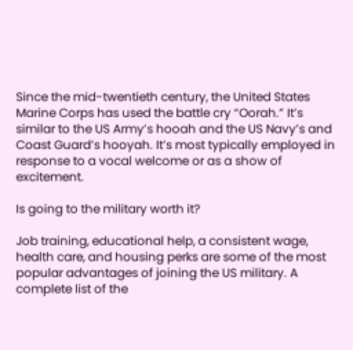Since the mid-twentieth century, the United States Marine Corps has used the battle cry “Oorah.” It’s similar to the US Army’s hooah and the US Navy’s and Coast Guard’s hooyah. It’s most typically employed in response to a vocal welcome or as a show of excitement.

Is going to the military worth it?

Job training, educational help, a consistent wage, health care, and housing perks are some of the most popular advantages of joining the US military. A complete list of the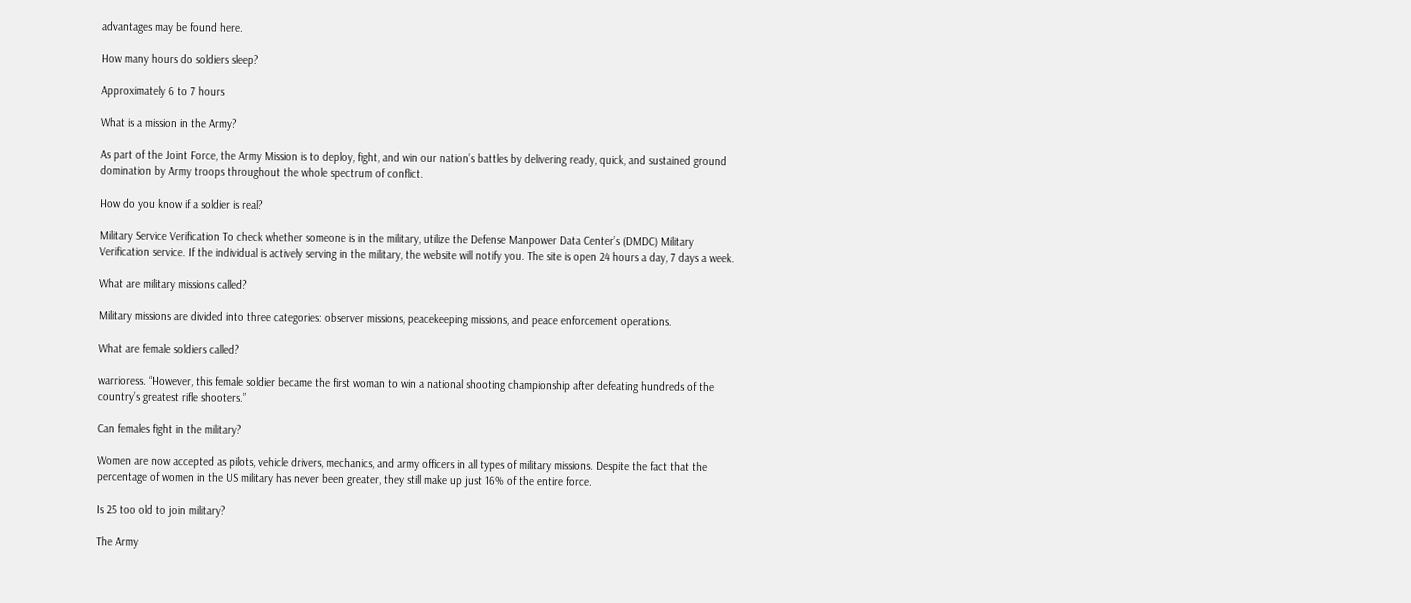advantages may be found here.

How many hours do soldiers sleep?

Approximately 6 to 7 hours

What is a mission in the Army?

As part of the Joint Force, the Army Mission is to deploy, fight, and win our nation’s battles by delivering ready, quick, and sustained ground domination by Army troops throughout the whole spectrum of conflict.

How do you know if a soldier is real?

Military Service Verification To check whether someone is in the military, utilize the Defense Manpower Data Center’s (DMDC) Military Verification service. If the individual is actively serving in the military, the website will notify you. The site is open 24 hours a day, 7 days a week.

What are military missions called?

Military missions are divided into three categories: observer missions, peacekeeping missions, and peace enforcement operations.

What are female soldiers called?

warrioress. “However, this female soldier became the first woman to win a national shooting championship after defeating hundreds of the country’s greatest rifle shooters.”

Can females fight in the military?

Women are now accepted as pilots, vehicle drivers, mechanics, and army officers in all types of military missions. Despite the fact that the percentage of women in the US military has never been greater, they still make up just 16% of the entire force.

Is 25 too old to join military?

The Army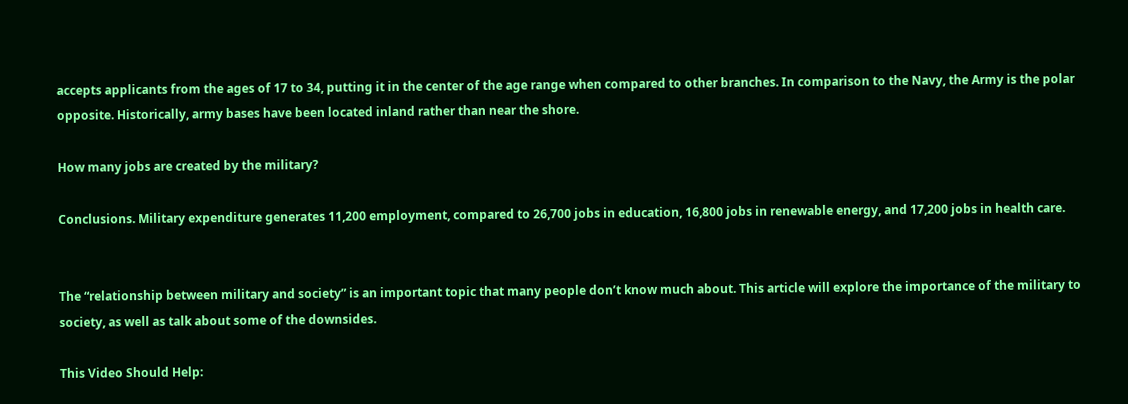accepts applicants from the ages of 17 to 34, putting it in the center of the age range when compared to other branches. In comparison to the Navy, the Army is the polar opposite. Historically, army bases have been located inland rather than near the shore.

How many jobs are created by the military?

Conclusions. Military expenditure generates 11,200 employment, compared to 26,700 jobs in education, 16,800 jobs in renewable energy, and 17,200 jobs in health care.


The “relationship between military and society” is an important topic that many people don’t know much about. This article will explore the importance of the military to society, as well as talk about some of the downsides.

This Video Should Help: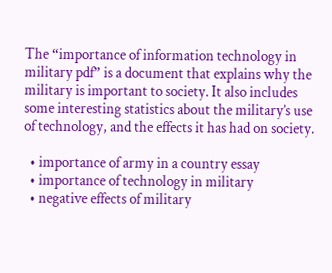The “importance of information technology in military pdf” is a document that explains why the military is important to society. It also includes some interesting statistics about the military’s use of technology, and the effects it has had on society.

  • importance of army in a country essay
  • importance of technology in military
  • negative effects of military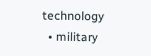technology
  • military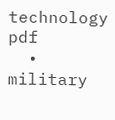technology pdf
  • military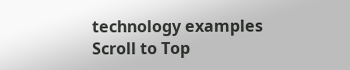technology examples
Scroll to Top